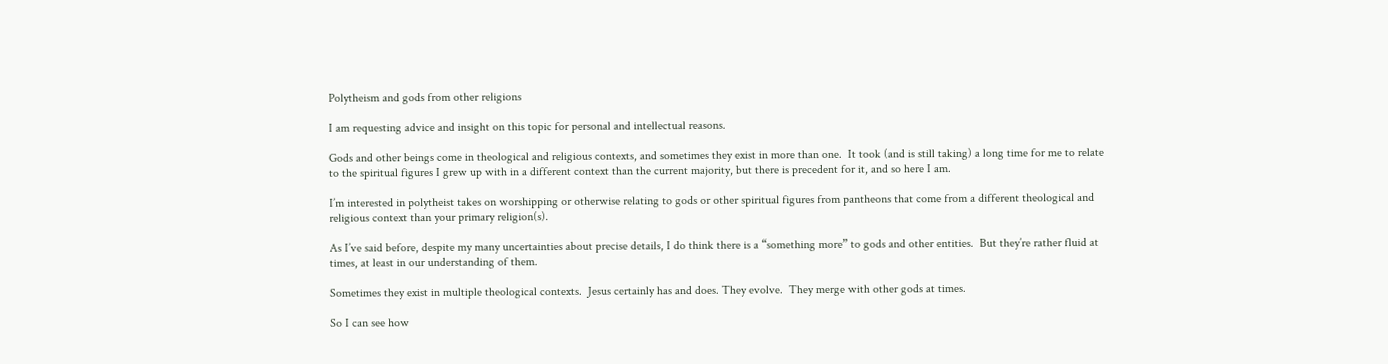Polytheism and gods from other religions

I am requesting advice and insight on this topic for personal and intellectual reasons.

Gods and other beings come in theological and religious contexts, and sometimes they exist in more than one.  It took (and is still taking) a long time for me to relate to the spiritual figures I grew up with in a different context than the current majority, but there is precedent for it, and so here I am.

I’m interested in polytheist takes on worshipping or otherwise relating to gods or other spiritual figures from pantheons that come from a different theological and religious context than your primary religion(s).

As I’ve said before, despite my many uncertainties about precise details, I do think there is a “something more” to gods and other entities.  But they’re rather fluid at times, at least in our understanding of them.

Sometimes they exist in multiple theological contexts.  Jesus certainly has and does. They evolve.  They merge with other gods at times.

So I can see how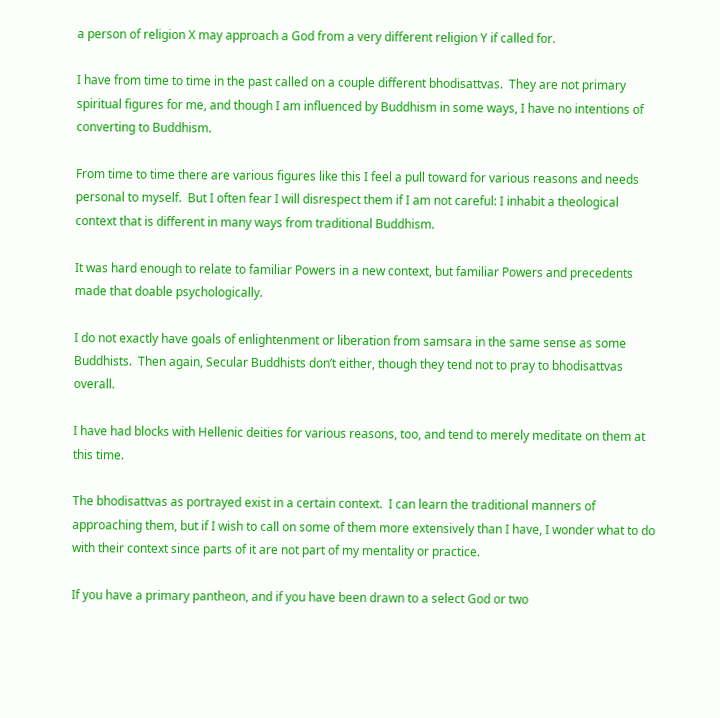a person of religion X may approach a God from a very different religion Y if called for.

I have from time to time in the past called on a couple different bhodisattvas.  They are not primary spiritual figures for me, and though I am influenced by Buddhism in some ways, I have no intentions of converting to Buddhism.

From time to time there are various figures like this I feel a pull toward for various reasons and needs personal to myself.  But I often fear I will disrespect them if I am not careful: I inhabit a theological context that is different in many ways from traditional Buddhism.

It was hard enough to relate to familiar Powers in a new context, but familiar Powers and precedents made that doable psychologically.

I do not exactly have goals of enlightenment or liberation from samsara in the same sense as some Buddhists.  Then again, Secular Buddhists don’t either, though they tend not to pray to bhodisattvas overall.

I have had blocks with Hellenic deities for various reasons, too, and tend to merely meditate on them at this time.

The bhodisattvas as portrayed exist in a certain context.  I can learn the traditional manners of approaching them, but if I wish to call on some of them more extensively than I have, I wonder what to do with their context since parts of it are not part of my mentality or practice.

If you have a primary pantheon, and if you have been drawn to a select God or two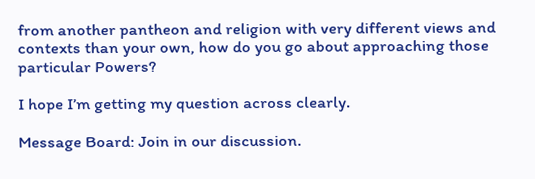from another pantheon and religion with very different views and contexts than your own, how do you go about approaching those particular Powers?

I hope I’m getting my question across clearly.

Message Board: Join in our discussion.